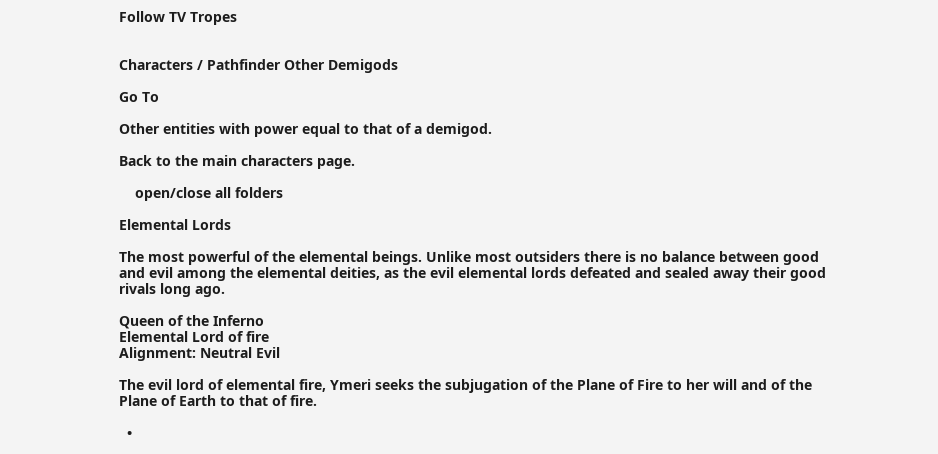Follow TV Tropes


Characters / Pathfinder Other Demigods

Go To

Other entities with power equal to that of a demigod.

Back to the main characters page.

    open/close all folders

Elemental Lords

The most powerful of the elemental beings. Unlike most outsiders there is no balance between good and evil among the elemental deities, as the evil elemental lords defeated and sealed away their good rivals long ago.

Queen of the Inferno
Elemental Lord of fire
Alignment: Neutral Evil

The evil lord of elemental fire, Ymeri seeks the subjugation of the Plane of Fire to her will and of the Plane of Earth to that of fire.

  •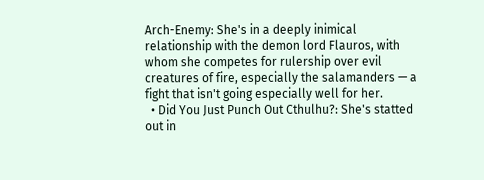Arch-Enemy: She's in a deeply inimical relationship with the demon lord Flauros, with whom she competes for rulership over evil creatures of fire, especially the salamanders — a fight that isn't going especially well for her.
  • Did You Just Punch Out Cthulhu?: She's statted out in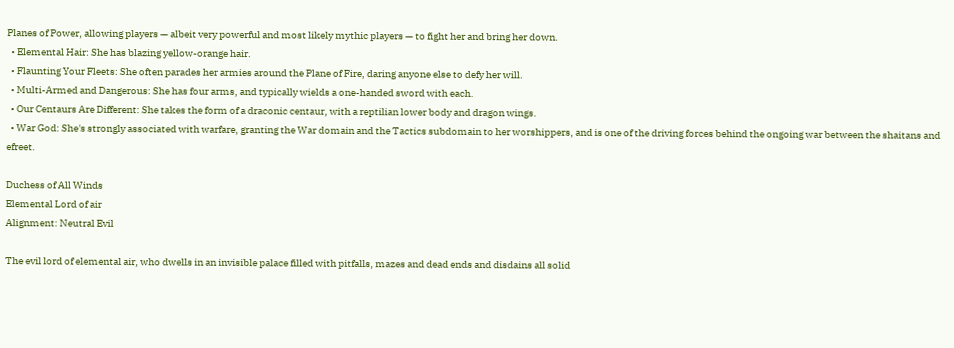Planes of Power, allowing players — albeit very powerful and most likely mythic players — to fight her and bring her down.
  • Elemental Hair: She has blazing yellow-orange hair.
  • Flaunting Your Fleets: She often parades her armies around the Plane of Fire, daring anyone else to defy her will.
  • Multi-Armed and Dangerous: She has four arms, and typically wields a one-handed sword with each.
  • Our Centaurs Are Different: She takes the form of a draconic centaur, with a reptilian lower body and dragon wings.
  • War God: She's strongly associated with warfare, granting the War domain and the Tactics subdomain to her worshippers, and is one of the driving forces behind the ongoing war between the shaitans and efreet.

Duchess of All Winds
Elemental Lord of air
Alignment: Neutral Evil

The evil lord of elemental air, who dwells in an invisible palace filled with pitfalls, mazes and dead ends and disdains all solid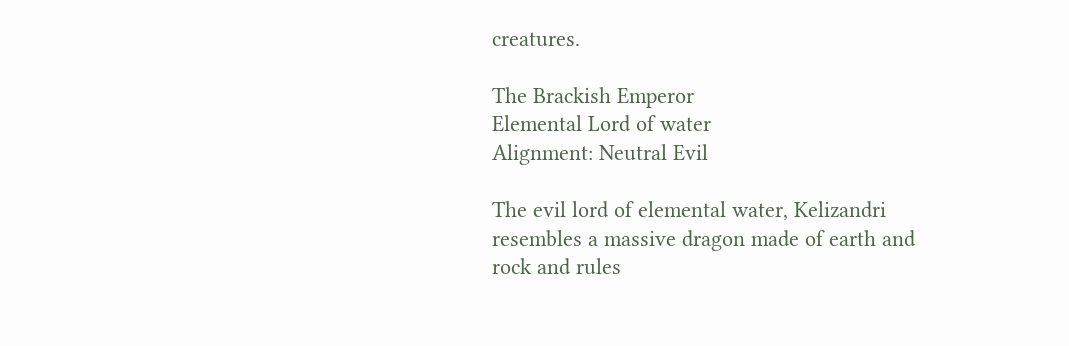creatures.

The Brackish Emperor
Elemental Lord of water
Alignment: Neutral Evil

The evil lord of elemental water, Kelizandri resembles a massive dragon made of earth and rock and rules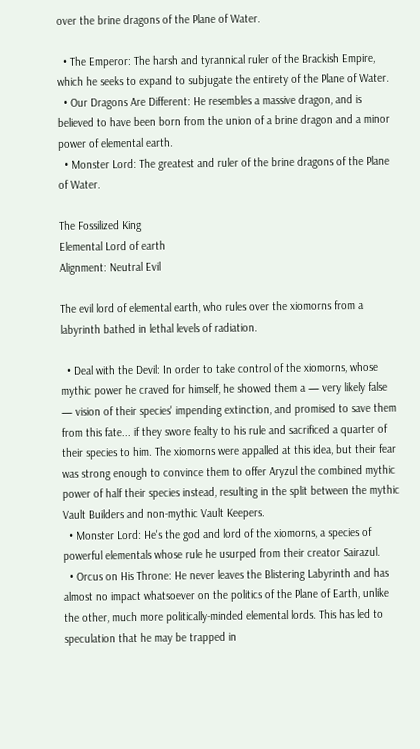over the brine dragons of the Plane of Water.

  • The Emperor: The harsh and tyrannical ruler of the Brackish Empire, which he seeks to expand to subjugate the entirety of the Plane of Water.
  • Our Dragons Are Different: He resembles a massive dragon, and is believed to have been born from the union of a brine dragon and a minor power of elemental earth.
  • Monster Lord: The greatest and ruler of the brine dragons of the Plane of Water.

The Fossilized King
Elemental Lord of earth
Alignment: Neutral Evil

The evil lord of elemental earth, who rules over the xiomorns from a labyrinth bathed in lethal levels of radiation.

  • Deal with the Devil: In order to take control of the xiomorns, whose mythic power he craved for himself, he showed them a — very likely false — vision of their species' impending extinction, and promised to save them from this fate... if they swore fealty to his rule and sacrificed a quarter of their species to him. The xiomorns were appalled at this idea, but their fear was strong enough to convince them to offer Aryzul the combined mythic power of half their species instead, resulting in the split between the mythic Vault Builders and non-mythic Vault Keepers.
  • Monster Lord: He's the god and lord of the xiomorns, a species of powerful elementals whose rule he usurped from their creator Sairazul.
  • Orcus on His Throne: He never leaves the Blistering Labyrinth and has almost no impact whatsoever on the politics of the Plane of Earth, unlike the other, much more politically-minded elemental lords. This has led to speculation that he may be trapped in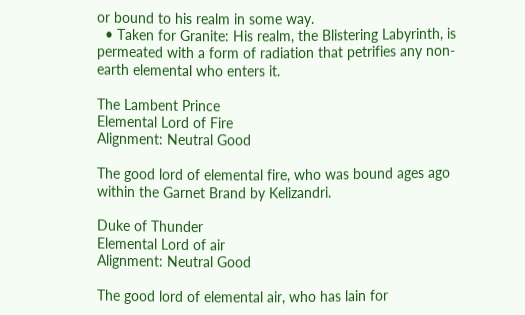or bound to his realm in some way.
  • Taken for Granite: His realm, the Blistering Labyrinth, is permeated with a form of radiation that petrifies any non-earth elemental who enters it.

The Lambent Prince
Elemental Lord of Fire
Alignment: Neutral Good

The good lord of elemental fire, who was bound ages ago within the Garnet Brand by Kelizandri.

Duke of Thunder
Elemental Lord of air
Alignment: Neutral Good

The good lord of elemental air, who has lain for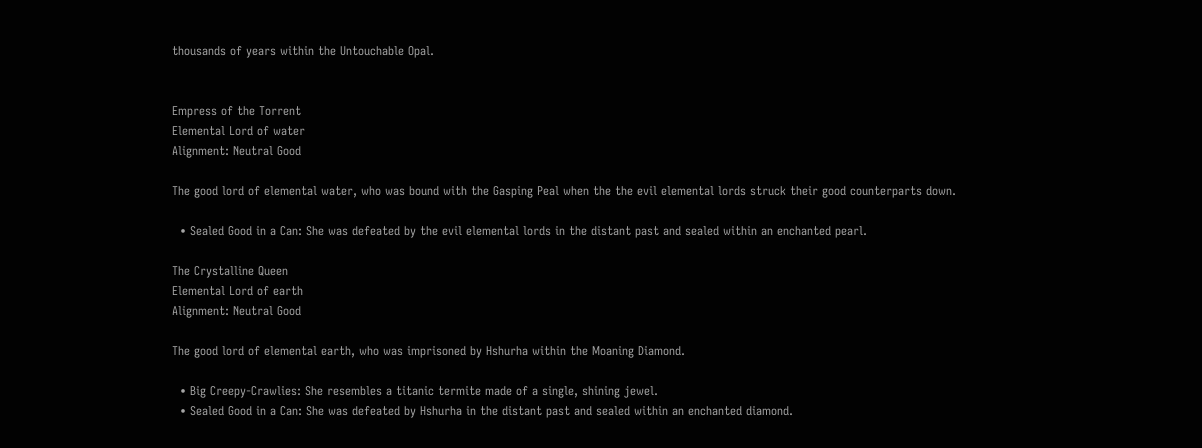thousands of years within the Untouchable Opal.


Empress of the Torrent
Elemental Lord of water
Alignment: Neutral Good

The good lord of elemental water, who was bound with the Gasping Peal when the the evil elemental lords struck their good counterparts down.

  • Sealed Good in a Can: She was defeated by the evil elemental lords in the distant past and sealed within an enchanted pearl.

The Crystalline Queen
Elemental Lord of earth
Alignment: Neutral Good

The good lord of elemental earth, who was imprisoned by Hshurha within the Moaning Diamond.

  • Big Creepy-Crawlies: She resembles a titanic termite made of a single, shining jewel.
  • Sealed Good in a Can: She was defeated by Hshurha in the distant past and sealed within an enchanted diamond.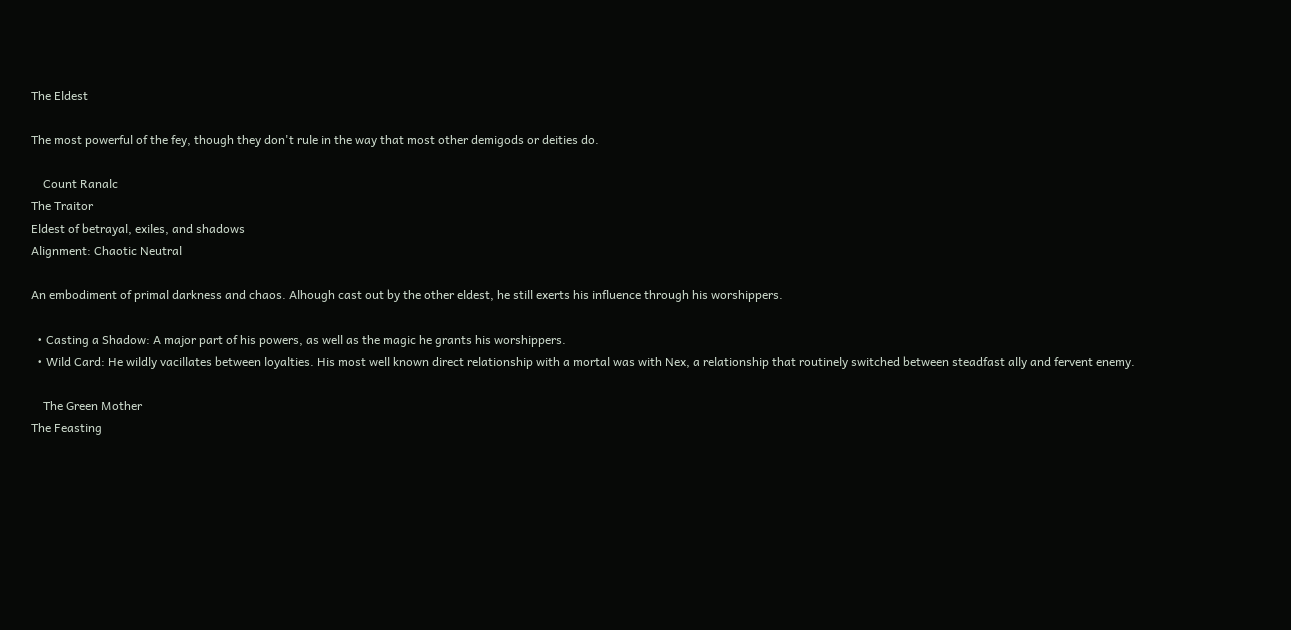The Eldest

The most powerful of the fey, though they don't rule in the way that most other demigods or deities do.

    Count Ranalc
The Traitor
Eldest of betrayal, exiles, and shadows
Alignment: Chaotic Neutral

An embodiment of primal darkness and chaos. Alhough cast out by the other eldest, he still exerts his influence through his worshippers.

  • Casting a Shadow: A major part of his powers, as well as the magic he grants his worshippers.
  • Wild Card: He wildly vacillates between loyalties. His most well known direct relationship with a mortal was with Nex, a relationship that routinely switched between steadfast ally and fervent enemy.

    The Green Mother
The Feasting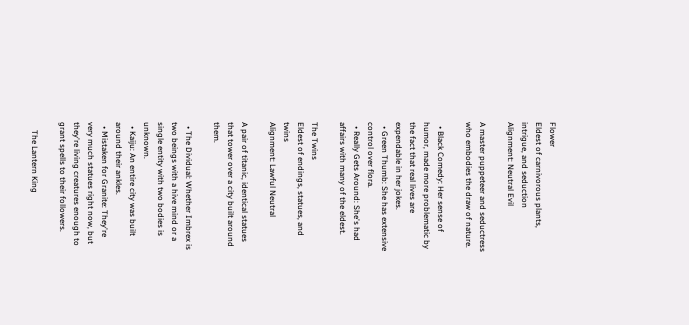Flower
Eldest of carnivorous plants, intrigue, and seduction
Alignment: Neutral Evil

A master puppeteer and seductress who embodies the draw of nature.

  • Black Comedy: Her sense of humor, made more problematic by the fact that real lives are expendable in her jokes.
  • Green Thumb: She has extensive control over flora.
  • Really Gets Around: She's had affairs with many of the eldest.

The Twins
Eldest of endings, statues, and twins
Alignment: Lawful Neutral

A pair of titanic, identical statues that tower over a city built around them.

  • The Dividual: Whether Imbrex is two beings with a hive mind or a single entity with two bodies is unknown.
  • Kaiju: An entire city was built around their ankles.
  • Mistaken for Granite: They're very much statues right now, but they're living creatures enough to grant spells to their followers.

    The Lantern King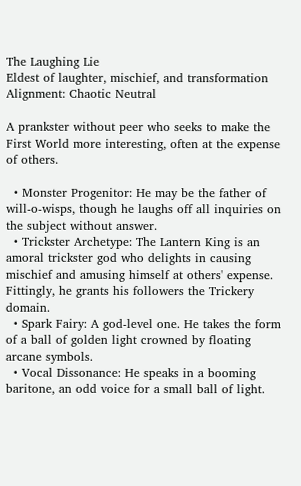The Laughing Lie
Eldest of laughter, mischief, and transformation
Alignment: Chaotic Neutral

A prankster without peer who seeks to make the First World more interesting, often at the expense of others.

  • Monster Progenitor: He may be the father of will-o-wisps, though he laughs off all inquiries on the subject without answer.
  • Trickster Archetype: The Lantern King is an amoral trickster god who delights in causing mischief and amusing himself at others' expense. Fittingly, he grants his followers the Trickery domain.
  • Spark Fairy: A god-level one. He takes the form of a ball of golden light crowned by floating arcane symbols.
  • Vocal Dissonance: He speaks in a booming baritone, an odd voice for a small ball of light.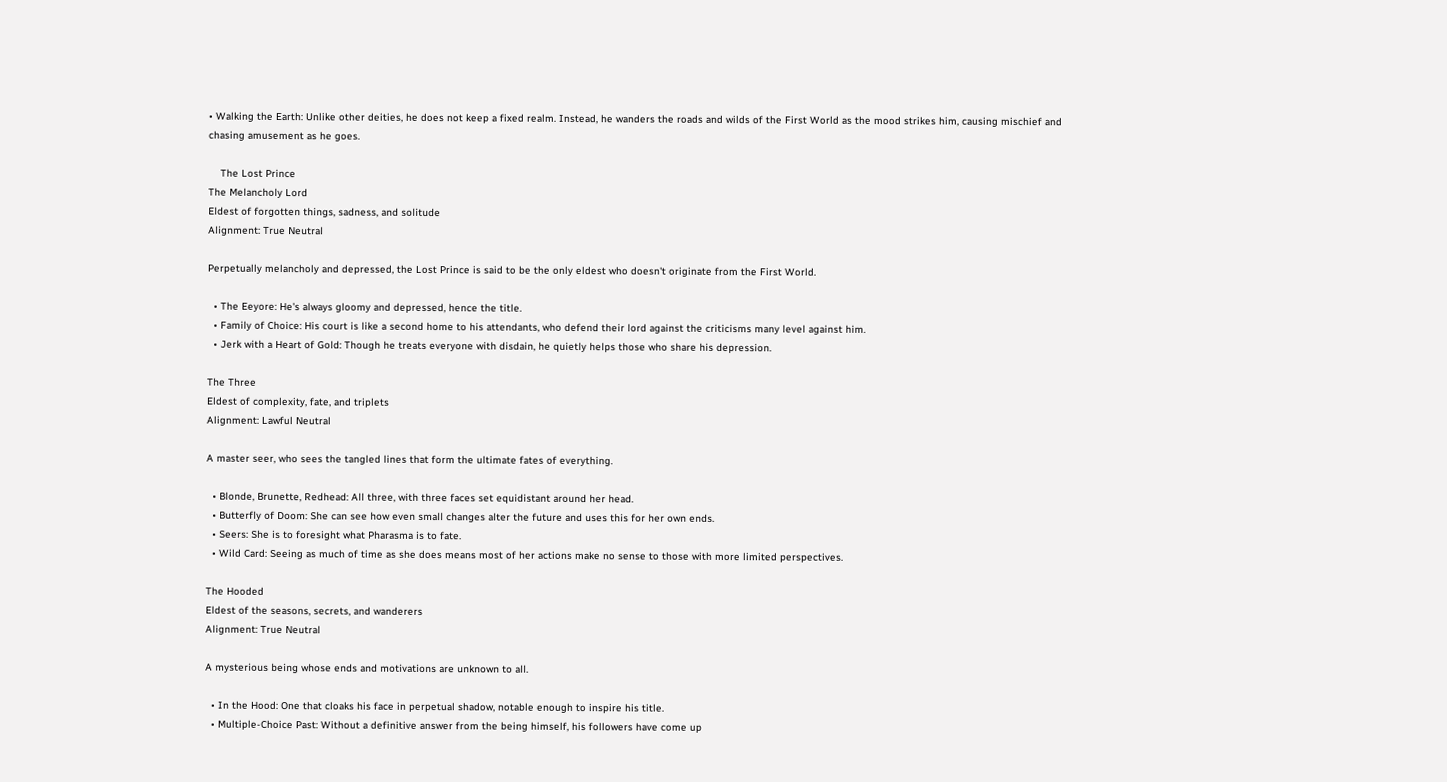• Walking the Earth: Unlike other deities, he does not keep a fixed realm. Instead, he wanders the roads and wilds of the First World as the mood strikes him, causing mischief and chasing amusement as he goes.

    The Lost Prince
The Melancholy Lord
Eldest of forgotten things, sadness, and solitude
Alignment: True Neutral

Perpetually melancholy and depressed, the Lost Prince is said to be the only eldest who doesn't originate from the First World.

  • The Eeyore: He's always gloomy and depressed, hence the title.
  • Family of Choice: His court is like a second home to his attendants, who defend their lord against the criticisms many level against him.
  • Jerk with a Heart of Gold: Though he treats everyone with disdain, he quietly helps those who share his depression.

The Three
Eldest of complexity, fate, and triplets
Alignment: Lawful Neutral

A master seer, who sees the tangled lines that form the ultimate fates of everything.

  • Blonde, Brunette, Redhead: All three, with three faces set equidistant around her head.
  • Butterfly of Doom: She can see how even small changes alter the future and uses this for her own ends.
  • Seers: She is to foresight what Pharasma is to fate.
  • Wild Card: Seeing as much of time as she does means most of her actions make no sense to those with more limited perspectives.

The Hooded
Eldest of the seasons, secrets, and wanderers
Alignment: True Neutral

A mysterious being whose ends and motivations are unknown to all.

  • In the Hood: One that cloaks his face in perpetual shadow, notable enough to inspire his title.
  • Multiple-Choice Past: Without a definitive answer from the being himself, his followers have come up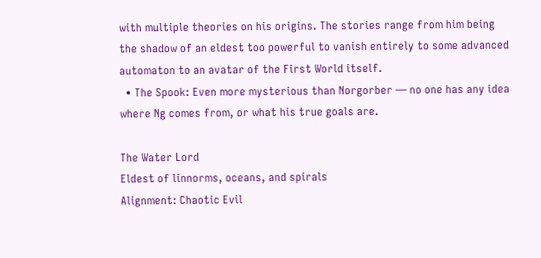with multiple theories on his origins. The stories range from him being the shadow of an eldest too powerful to vanish entirely to some advanced automaton to an avatar of the First World itself.
  • The Spook: Even more mysterious than Norgorber — no one has any idea where Ng comes from, or what his true goals are.

The Water Lord
Eldest of linnorms, oceans, and spirals
Alignment: Chaotic Evil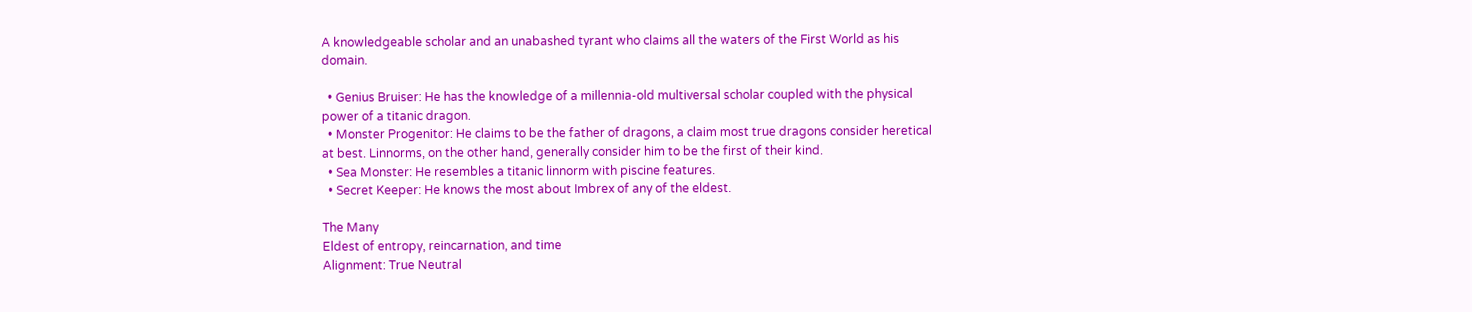A knowledgeable scholar and an unabashed tyrant who claims all the waters of the First World as his domain.

  • Genius Bruiser: He has the knowledge of a millennia-old multiversal scholar coupled with the physical power of a titanic dragon.
  • Monster Progenitor: He claims to be the father of dragons, a claim most true dragons consider heretical at best. Linnorms, on the other hand, generally consider him to be the first of their kind.
  • Sea Monster: He resembles a titanic linnorm with piscine features.
  • Secret Keeper: He knows the most about Imbrex of any of the eldest.

The Many
Eldest of entropy, reincarnation, and time
Alignment: True Neutral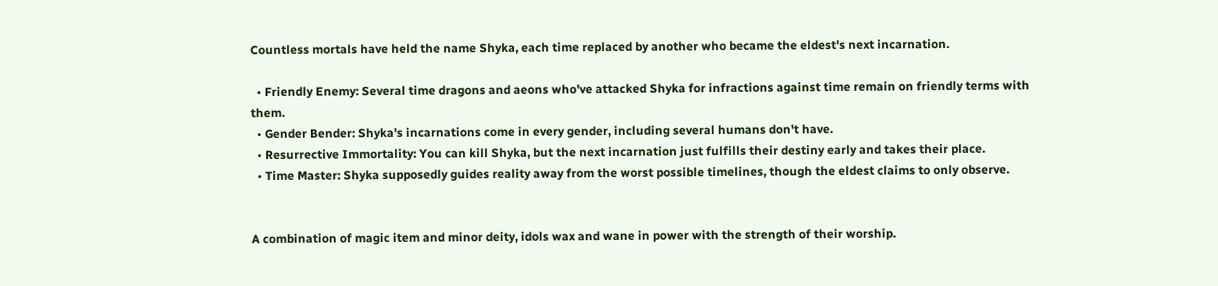Countless mortals have held the name Shyka, each time replaced by another who became the eldest's next incarnation.

  • Friendly Enemy: Several time dragons and aeons who've attacked Shyka for infractions against time remain on friendly terms with them.
  • Gender Bender: Shyka's incarnations come in every gender, including several humans don't have.
  • Resurrective Immortality: You can kill Shyka, but the next incarnation just fulfills their destiny early and takes their place.
  • Time Master: Shyka supposedly guides reality away from the worst possible timelines, though the eldest claims to only observe.


A combination of magic item and minor deity, idols wax and wane in power with the strength of their worship.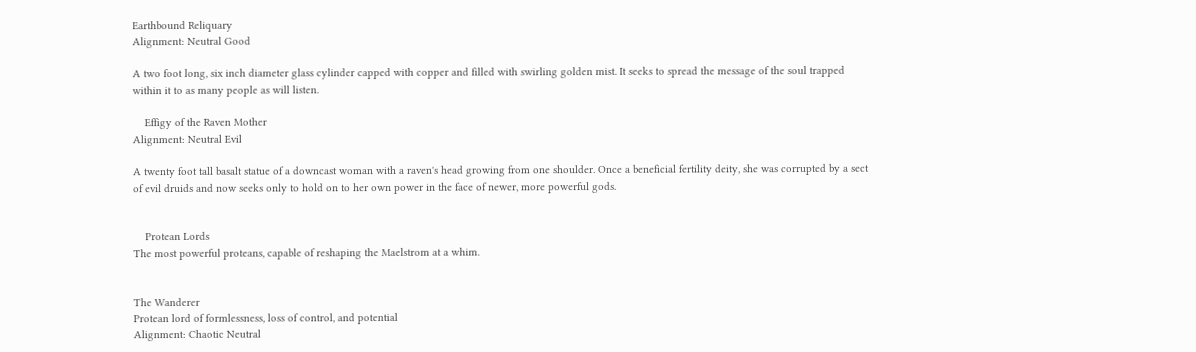Earthbound Reliquary
Alignment: Neutral Good

A two foot long, six inch diameter glass cylinder capped with copper and filled with swirling golden mist. It seeks to spread the message of the soul trapped within it to as many people as will listen.

    Effigy of the Raven Mother
Alignment: Neutral Evil

A twenty foot tall basalt statue of a downcast woman with a raven's head growing from one shoulder. Once a beneficial fertility deity, she was corrupted by a sect of evil druids and now seeks only to hold on to her own power in the face of newer, more powerful gods.


    Protean Lords
The most powerful proteans, capable of reshaping the Maelstrom at a whim.


The Wanderer
Protean lord of formlessness, loss of control, and potential
Alignment: Chaotic Neutral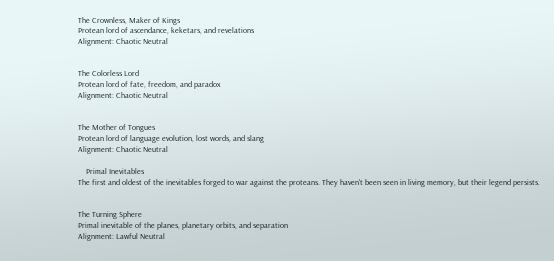The Crownless, Maker of Kings
Protean lord of ascendance, keketars, and revelations
Alignment: Chaotic Neutral


The Colorless Lord
Protean lord of fate, freedom, and paradox
Alignment: Chaotic Neutral


The Mother of Tongues
Protean lord of language evolution, lost words, and slang
Alignment: Chaotic Neutral

    Primal Inevitables
The first and oldest of the inevitables forged to war against the proteans. They haven't been seen in living memory, but their legend persists.


The Turning Sphere
Primal inevitable of the planes, planetary orbits, and separation
Alignment: Lawful Neutral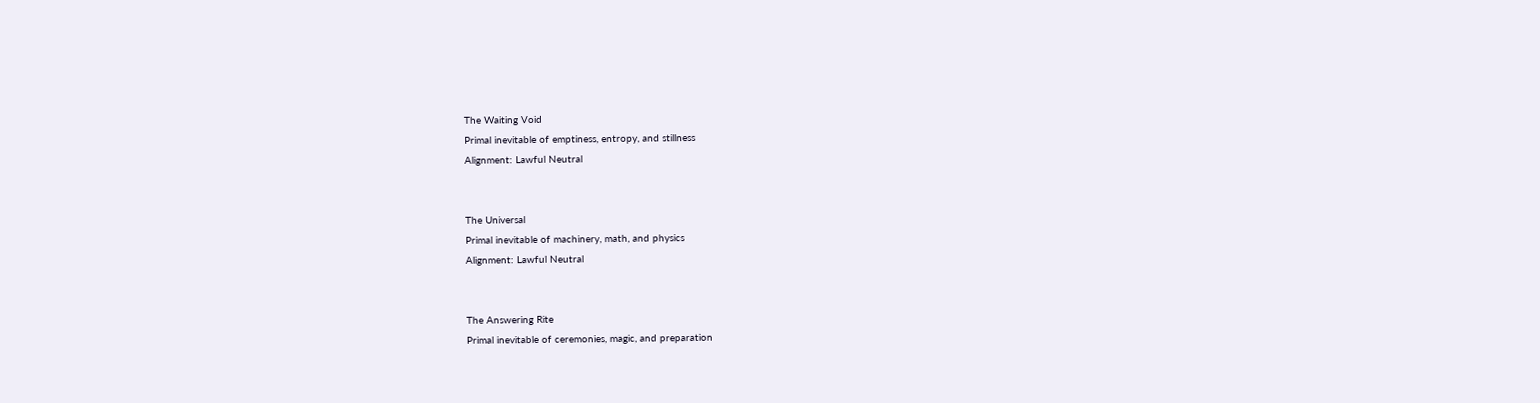The Waiting Void
Primal inevitable of emptiness, entropy, and stillness
Alignment: Lawful Neutral


The Universal
Primal inevitable of machinery, math, and physics
Alignment: Lawful Neutral


The Answering Rite
Primal inevitable of ceremonies, magic, and preparation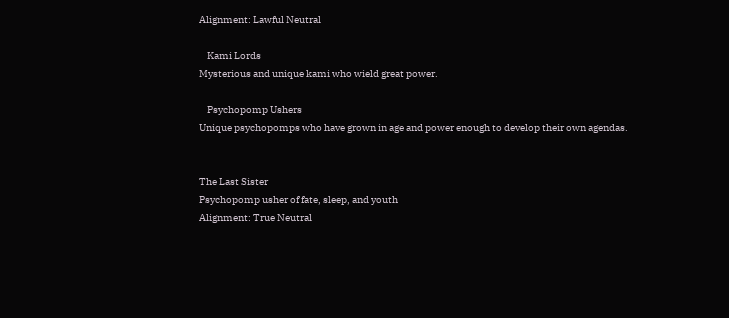Alignment: Lawful Neutral

    Kami Lords
Mysterious and unique kami who wield great power.

    Psychopomp Ushers
Unique psychopomps who have grown in age and power enough to develop their own agendas.


The Last Sister
Psychopomp usher of fate, sleep, and youth
Alignment: True Neutral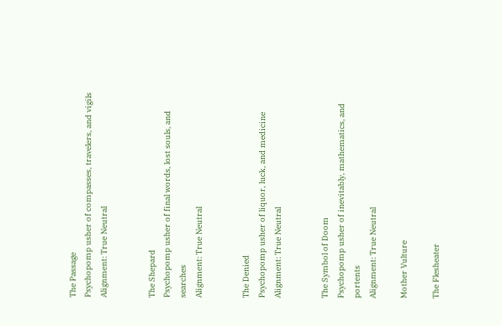The Passage
Psychopomp usher of compasses, travelers, and vigils
Alignment: True Neutral


The Shepard
Psychopomp usher of final words, lost souls, and searches
Alignment: True Neutral


The Denied
Psychopomp usher of liquor, luck, and medicine
Alignment: True Neutral


The Symbol of Doom
Psychopomp usher of inevitably, mathematics, and portents
Alignment: True Neutral

Mother Vulture

The Flesheater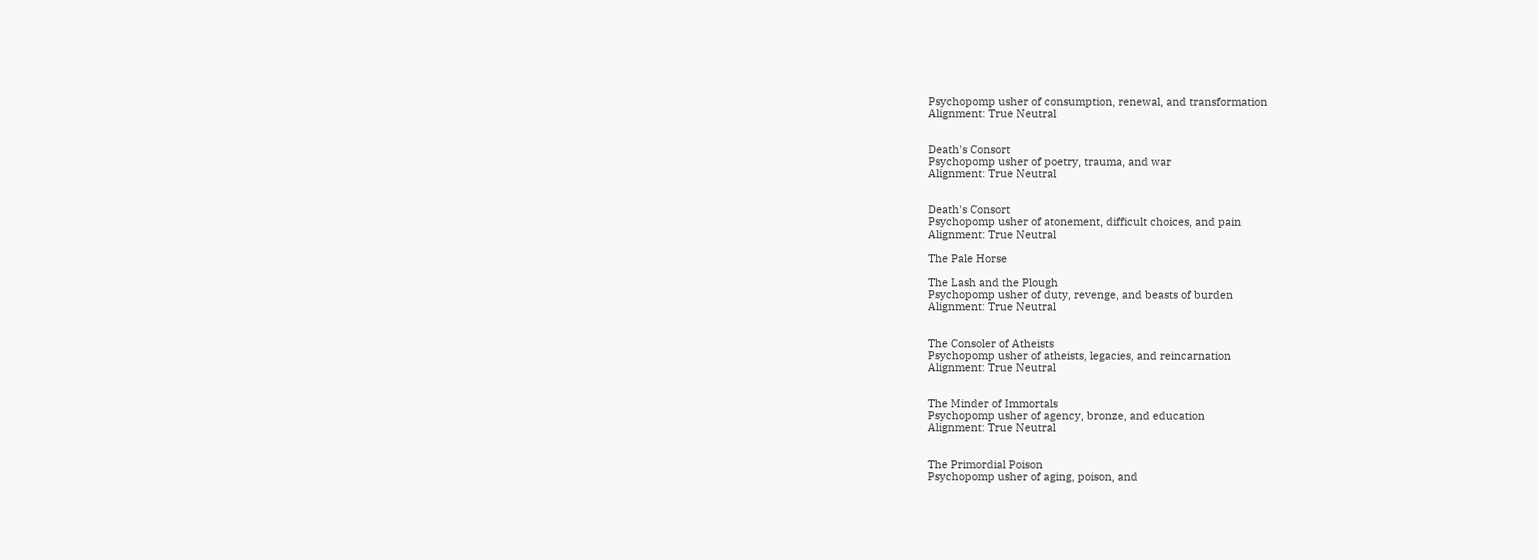Psychopomp usher of consumption, renewal, and transformation
Alignment: True Neutral


Death's Consort
Psychopomp usher of poetry, trauma, and war
Alignment: True Neutral


Death's Consort
Psychopomp usher of atonement, difficult choices, and pain
Alignment: True Neutral

The Pale Horse

The Lash and the Plough
Psychopomp usher of duty, revenge, and beasts of burden
Alignment: True Neutral


The Consoler of Atheists
Psychopomp usher of atheists, legacies, and reincarnation
Alignment: True Neutral


The Minder of Immortals
Psychopomp usher of agency, bronze, and education
Alignment: True Neutral


The Primordial Poison
Psychopomp usher of aging, poison, and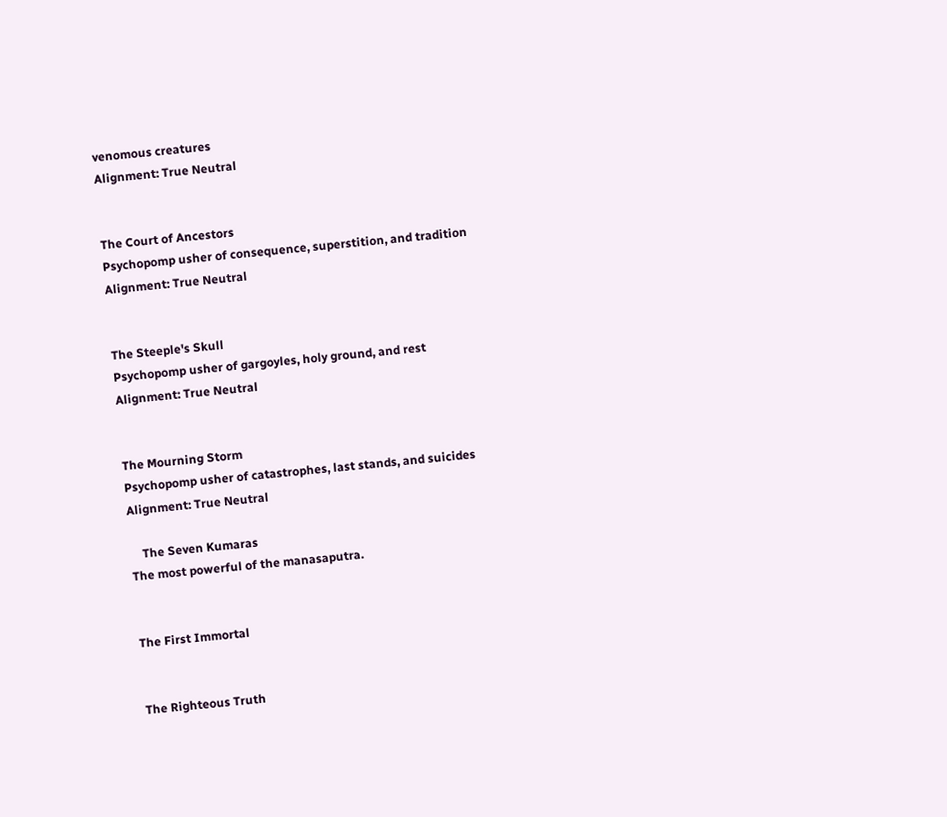venomous creatures
Alignment: True Neutral


The Court of Ancestors
Psychopomp usher of consequence, superstition, and tradition
Alignment: True Neutral


The Steeple's Skull
Psychopomp usher of gargoyles, holy ground, and rest
Alignment: True Neutral


The Mourning Storm
Psychopomp usher of catastrophes, last stands, and suicides
Alignment: True Neutral

    The Seven Kumaras
The most powerful of the manasaputra.


The First Immortal


The Righteous Truth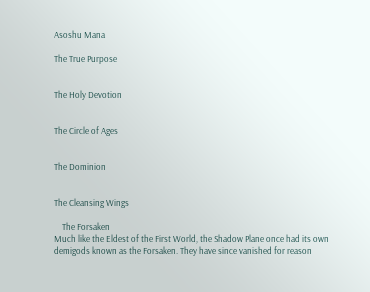Asoshu Mana

The True Purpose


The Holy Devotion


The Circle of Ages


The Dominion


The Cleansing Wings

    The Forsaken
Much like the Eldest of the First World, the Shadow Plane once had its own demigods known as the Forsaken. They have since vanished for reason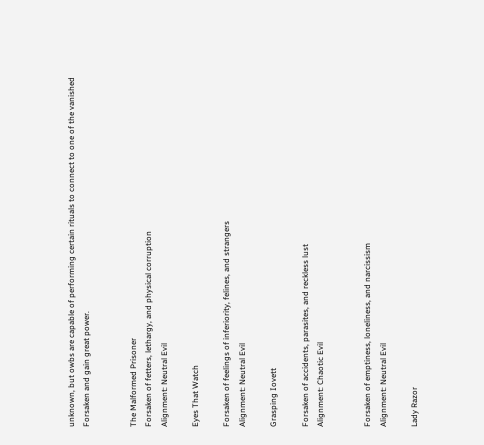unknown, but owbs are capable of performing certain rituals to connect to one of the vanished Forsaken and gain great power.


The Malformed Prisoner
Forsaken of fetters, lethargy, and physical corruption
Alignment: Neutral Evil

Eyes That Watch

Forsaken of feelings of inferiority, felines, and strangers
Alignment: Neutral Evil

Grasping Iovett

Forsaken of accidents, parasites, and reckless lust
Alignment: Chaotic Evil


Forsaken of emptiness, loneliness, and narcissism
Alignment: Neutral Evil

Lady Razor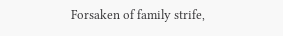Forsaken of family strife,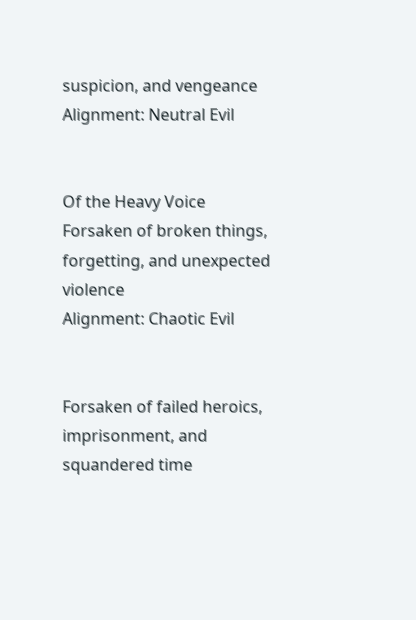suspicion, and vengeance
Alignment: Neutral Evil


Of the Heavy Voice
Forsaken of broken things, forgetting, and unexpected violence
Alignment: Chaotic Evil


Forsaken of failed heroics, imprisonment, and squandered time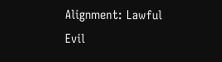Alignment: Lawful Evil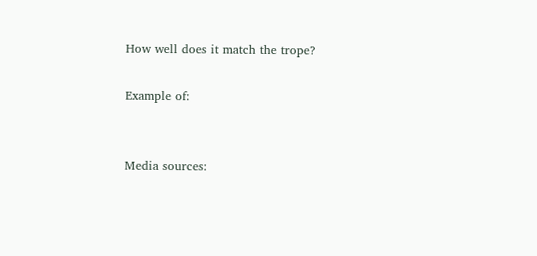How well does it match the trope?

Example of:


Media sources: